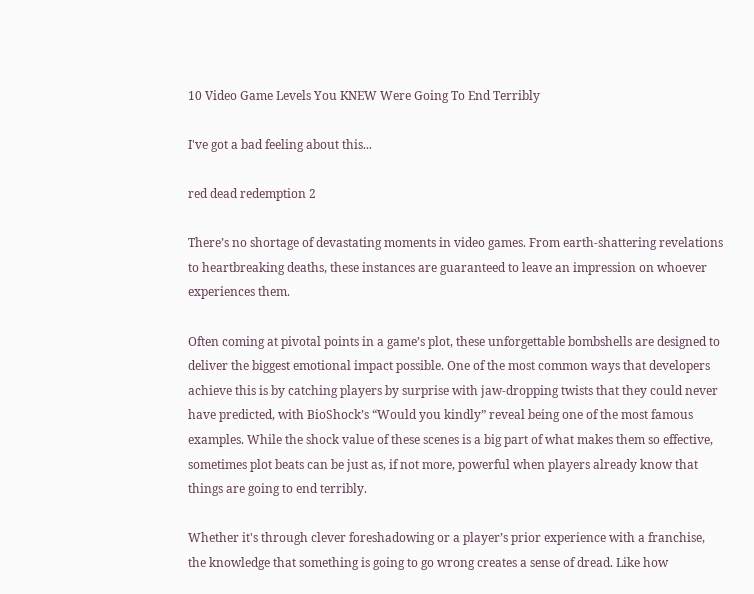10 Video Game Levels You KNEW Were Going To End Terribly

I've got a bad feeling about this...

red dead redemption 2

There’s no shortage of devastating moments in video games. From earth-shattering revelations to heartbreaking deaths, these instances are guaranteed to leave an impression on whoever experiences them.

Often coming at pivotal points in a game’s plot, these unforgettable bombshells are designed to deliver the biggest emotional impact possible. One of the most common ways that developers achieve this is by catching players by surprise with jaw-dropping twists that they could never have predicted, with BioShock’s “Would you kindly” reveal being one of the most famous examples. While the shock value of these scenes is a big part of what makes them so effective, sometimes plot beats can be just as, if not more, powerful when players already know that things are going to end terribly.

Whether it's through clever foreshadowing or a player’s prior experience with a franchise, the knowledge that something is going to go wrong creates a sense of dread. Like how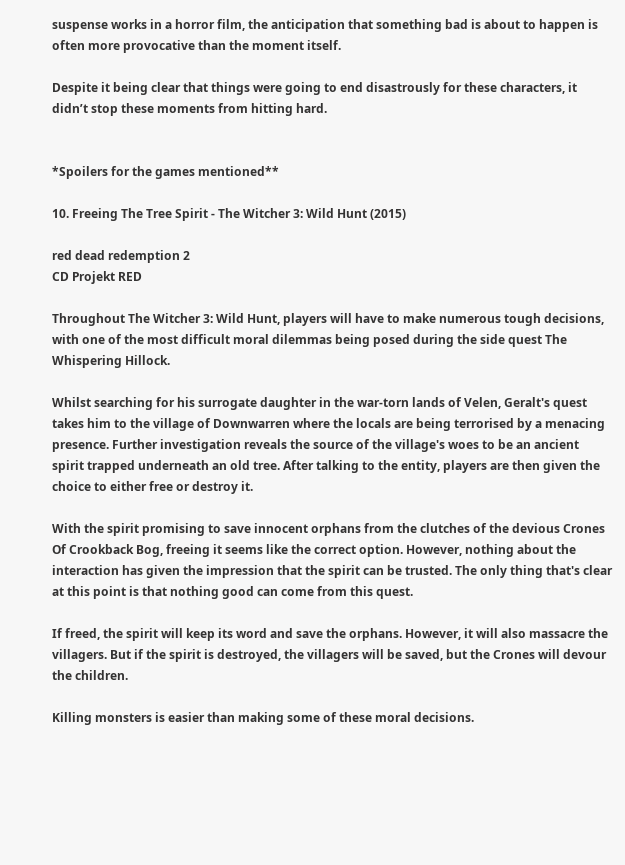suspense works in a horror film, the anticipation that something bad is about to happen is often more provocative than the moment itself.

Despite it being clear that things were going to end disastrously for these characters, it didn’t stop these moments from hitting hard.


*Spoilers for the games mentioned**

10. Freeing The Tree Spirit - The Witcher 3: Wild Hunt (2015)

red dead redemption 2
CD Projekt RED

Throughout The Witcher 3: Wild Hunt, players will have to make numerous tough decisions, with one of the most difficult moral dilemmas being posed during the side quest The Whispering Hillock.

Whilst searching for his surrogate daughter in the war-torn lands of Velen, Geralt's quest takes him to the village of Downwarren where the locals are being terrorised by a menacing presence. Further investigation reveals the source of the village's woes to be an ancient spirit trapped underneath an old tree. After talking to the entity, players are then given the choice to either free or destroy it.

With the spirit promising to save innocent orphans from the clutches of the devious Crones Of Crookback Bog, freeing it seems like the correct option. However, nothing about the interaction has given the impression that the spirit can be trusted. The only thing that's clear at this point is that nothing good can come from this quest.

If freed, the spirit will keep its word and save the orphans. However, it will also massacre the villagers. But if the spirit is destroyed, the villagers will be saved, but the Crones will devour the children.

Killing monsters is easier than making some of these moral decisions.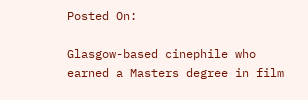Posted On:

Glasgow-based cinephile who earned a Masters degree in film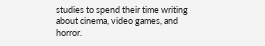studies to spend their time writing about cinema, video games, and horror.